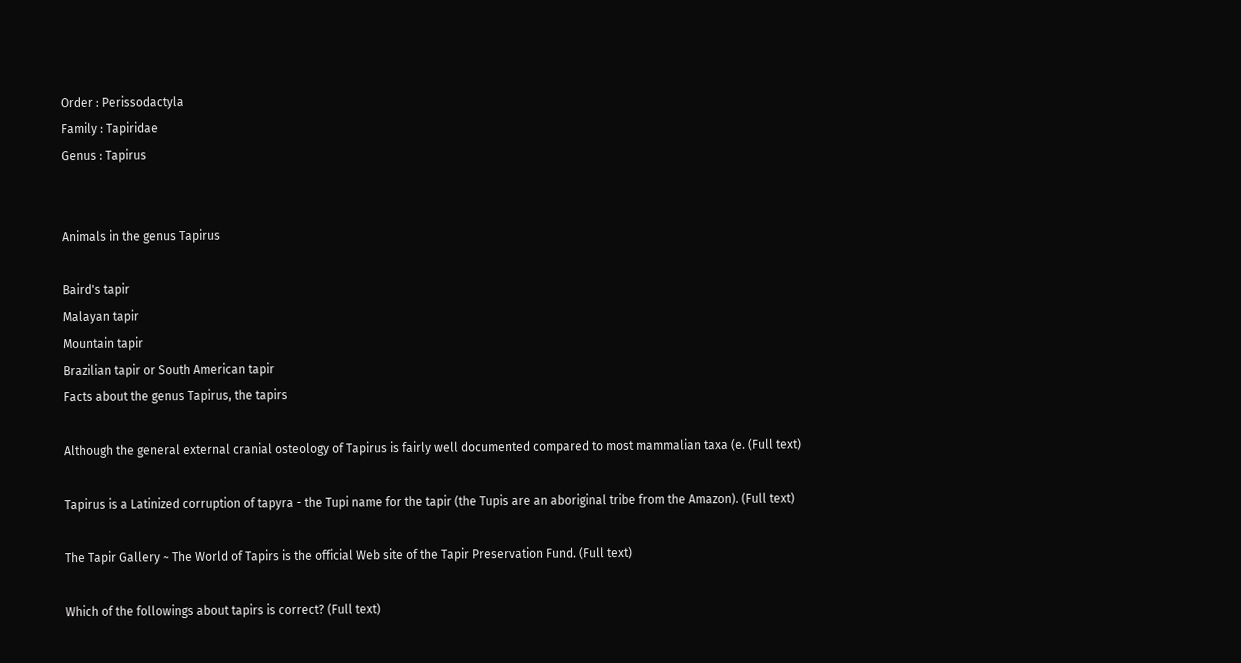Order : Perissodactyla
Family : Tapiridae
Genus : Tapirus


Animals in the genus Tapirus

Baird's tapir
Malayan tapir
Mountain tapir
Brazilian tapir or South American tapir
Facts about the genus Tapirus, the tapirs

Although the general external cranial osteology of Tapirus is fairly well documented compared to most mammalian taxa (e. (Full text)

Tapirus is a Latinized corruption of tapyra - the Tupi name for the tapir (the Tupis are an aboriginal tribe from the Amazon). (Full text)

The Tapir Gallery ~ The World of Tapirs is the official Web site of the Tapir Preservation Fund. (Full text)

Which of the followings about tapirs is correct? (Full text)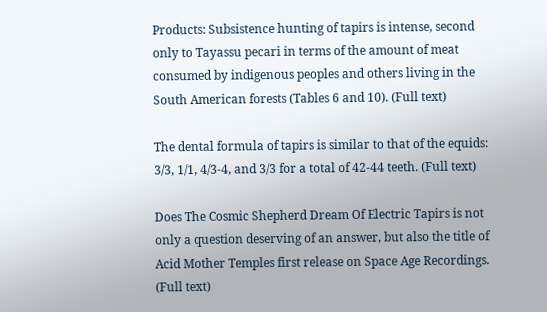Products: Subsistence hunting of tapirs is intense, second only to Tayassu pecari in terms of the amount of meat consumed by indigenous peoples and others living in the South American forests (Tables 6 and 10). (Full text)

The dental formula of tapirs is similar to that of the equids: 3/3, 1/1, 4/3-4, and 3/3 for a total of 42-44 teeth. (Full text)

Does The Cosmic Shepherd Dream Of Electric Tapirs is not only a question deserving of an answer, but also the title of Acid Mother Temples first release on Space Age Recordings. (Full text)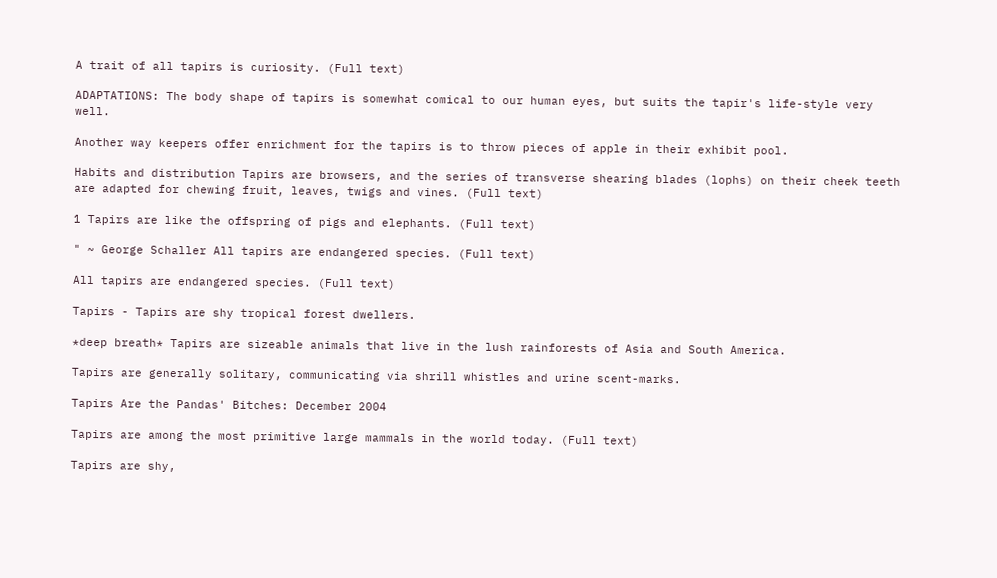A trait of all tapirs is curiosity. (Full text)

ADAPTATIONS: The body shape of tapirs is somewhat comical to our human eyes, but suits the tapir's life-style very well.

Another way keepers offer enrichment for the tapirs is to throw pieces of apple in their exhibit pool.

Habits and distribution Tapirs are browsers, and the series of transverse shearing blades (lophs) on their cheek teeth are adapted for chewing fruit, leaves, twigs and vines. (Full text)

1 Tapirs are like the offspring of pigs and elephants. (Full text)

" ~ George Schaller All tapirs are endangered species. (Full text)

All tapirs are endangered species. (Full text)

Tapirs - Tapirs are shy tropical forest dwellers.

*deep breath* Tapirs are sizeable animals that live in the lush rainforests of Asia and South America.

Tapirs are generally solitary, communicating via shrill whistles and urine scent-marks.

Tapirs Are the Pandas' Bitches: December 2004

Tapirs are among the most primitive large mammals in the world today. (Full text)

Tapirs are shy,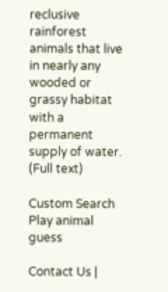reclusive rainforest animals that live in nearly any wooded or grassy habitat with a permanent supply of water. (Full text)

Custom Search
Play animal guess

Contact Us |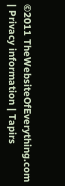©2011 TheWebsiteOfEverything.com | Privacy information | Tapirs